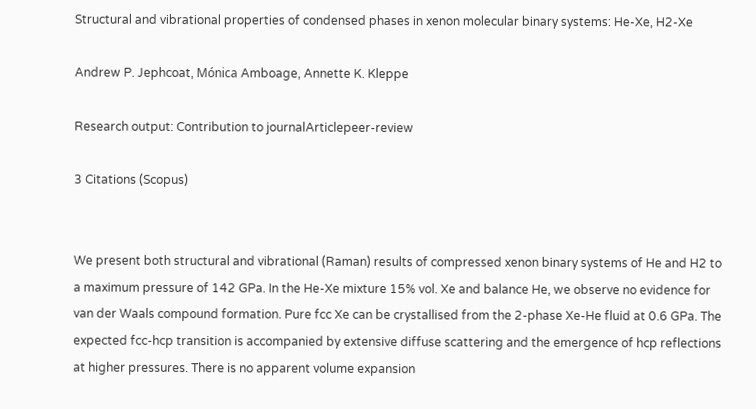Structural and vibrational properties of condensed phases in xenon molecular binary systems: He-Xe, H2-Xe

Andrew P. Jephcoat, Mónica Amboage, Annette K. Kleppe

Research output: Contribution to journalArticlepeer-review

3 Citations (Scopus)


We present both structural and vibrational (Raman) results of compressed xenon binary systems of He and H2 to a maximum pressure of 142 GPa. In the He-Xe mixture 15% vol. Xe and balance He, we observe no evidence for van der Waals compound formation. Pure fcc Xe can be crystallised from the 2-phase Xe-He fluid at 0.6 GPa. The expected fcc-hcp transition is accompanied by extensive diffuse scattering and the emergence of hcp reflections at higher pressures. There is no apparent volume expansion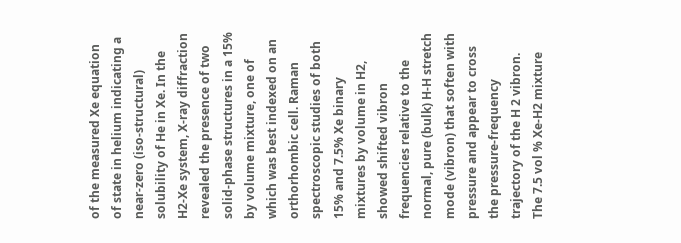of the measured Xe equation of state in helium indicating a near-zero (iso-structural) solubility of He in Xe. In the H2-Xe system, X-ray diffraction revealed the presence of two solid-phase structures in a 15% by volume mixture, one of which was best indexed on an orthorhombic cell. Raman spectroscopic studies of both 15% and 7.5% Xe binary mixtures by volume in H2, showed shifted vibron frequencies relative to the normal, pure (bulk) H-H stretch mode (vibron) that soften with pressure and appear to cross the pressure-frequency trajectory of the H 2 vibron. The 7.5 vol % Xe-H2 mixture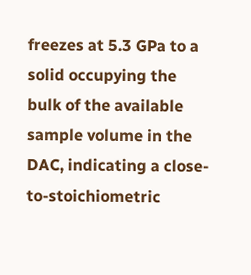freezes at 5.3 GPa to a solid occupying the bulk of the available sample volume in the DAC, indicating a close-to-stoichiometric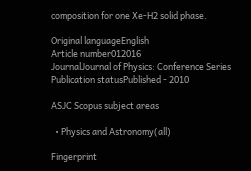composition for one Xe-H2 solid phase.

Original languageEnglish
Article number012016
JournalJournal of Physics: Conference Series
Publication statusPublished - 2010

ASJC Scopus subject areas

  • Physics and Astronomy(all)

Fingerprint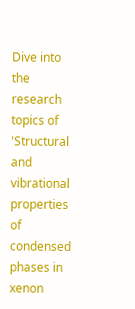Dive into the research topics of 'Structural and vibrational properties of condensed phases in xenon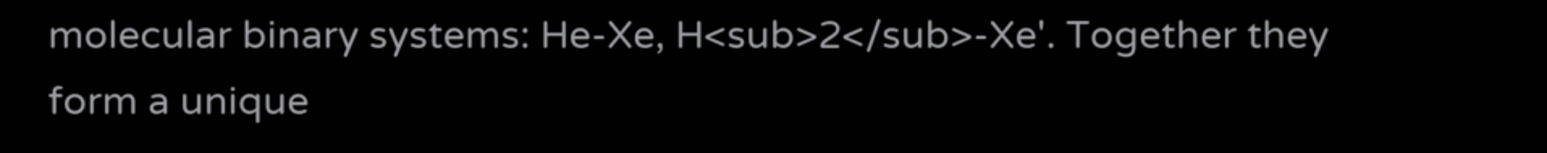molecular binary systems: He-Xe, H<sub>2</sub>-Xe'. Together they form a unique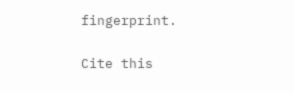fingerprint.

Cite this